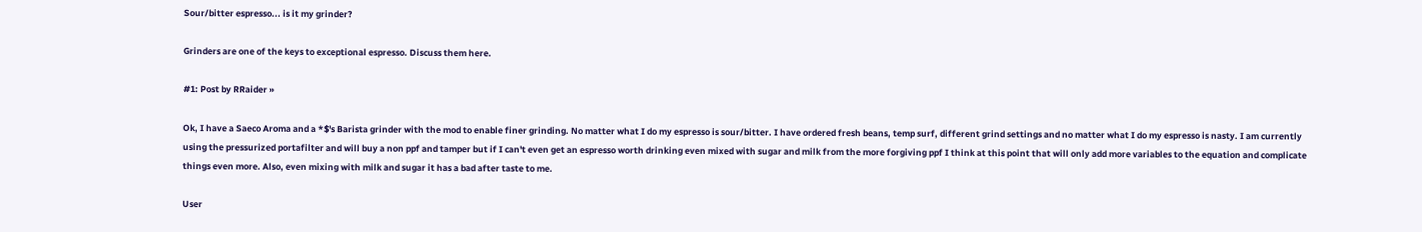Sour/bitter espresso... is it my grinder?

Grinders are one of the keys to exceptional espresso. Discuss them here.

#1: Post by RRaider »

Ok, I have a Saeco Aroma and a *$'s Barista grinder with the mod to enable finer grinding. No matter what I do my espresso is sour/bitter. I have ordered fresh beans, temp surf, different grind settings and no matter what I do my espresso is nasty. I am currently using the pressurized portafilter and will buy a non ppf and tamper but if I can't even get an espresso worth drinking even mixed with sugar and milk from the more forgiving ppf I think at this point that will only add more variables to the equation and complicate things even more. Also, even mixing with milk and sugar it has a bad after taste to me.

User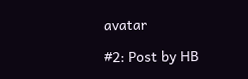avatar

#2: Post by HB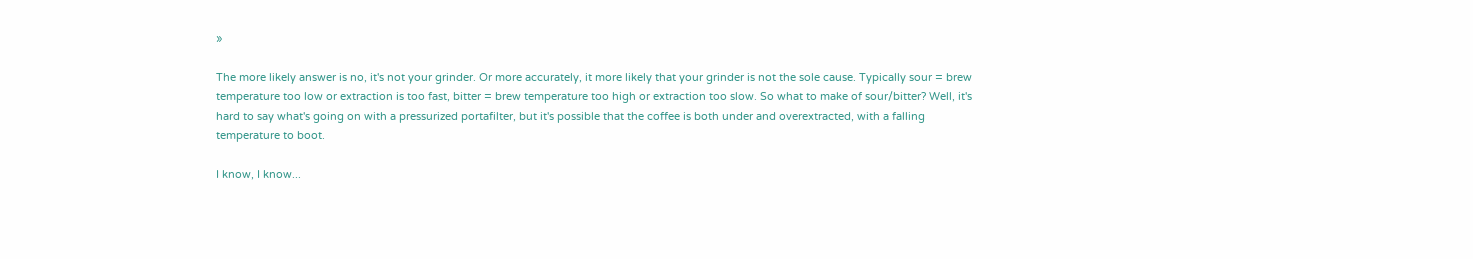»

The more likely answer is no, it's not your grinder. Or more accurately, it more likely that your grinder is not the sole cause. Typically sour = brew temperature too low or extraction is too fast, bitter = brew temperature too high or extraction too slow. So what to make of sour/bitter? Well, it's hard to say what's going on with a pressurized portafilter, but it's possible that the coffee is both under and overextracted, with a falling temperature to boot.

I know, I know...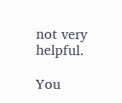not very helpful.

You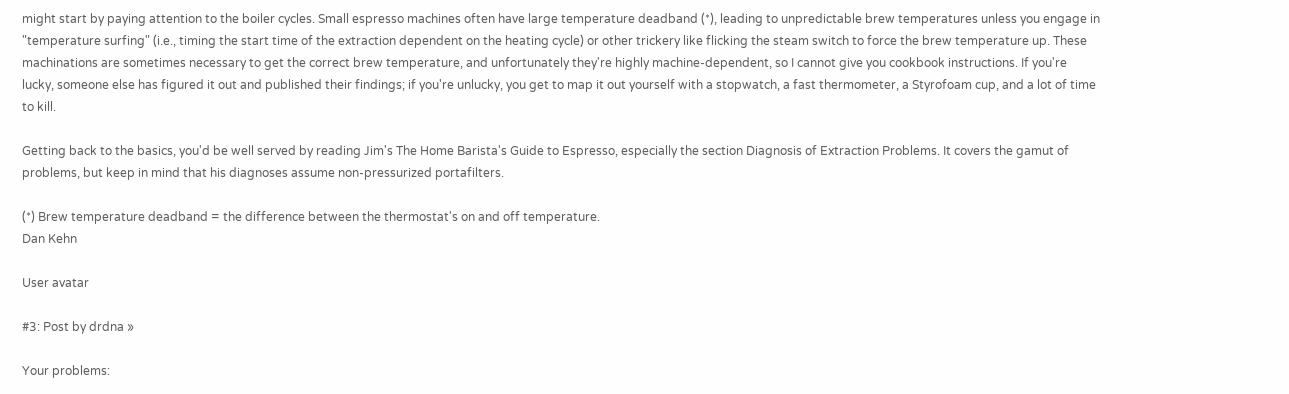might start by paying attention to the boiler cycles. Small espresso machines often have large temperature deadband (*), leading to unpredictable brew temperatures unless you engage in "temperature surfing" (i.e., timing the start time of the extraction dependent on the heating cycle) or other trickery like flicking the steam switch to force the brew temperature up. These machinations are sometimes necessary to get the correct brew temperature, and unfortunately they're highly machine-dependent, so I cannot give you cookbook instructions. If you're lucky, someone else has figured it out and published their findings; if you're unlucky, you get to map it out yourself with a stopwatch, a fast thermometer, a Styrofoam cup, and a lot of time to kill.

Getting back to the basics, you'd be well served by reading Jim's The Home Barista's Guide to Espresso, especially the section Diagnosis of Extraction Problems. It covers the gamut of problems, but keep in mind that his diagnoses assume non-pressurized portafilters.

(*) Brew temperature deadband = the difference between the thermostat's on and off temperature.
Dan Kehn

User avatar

#3: Post by drdna »

Your problems: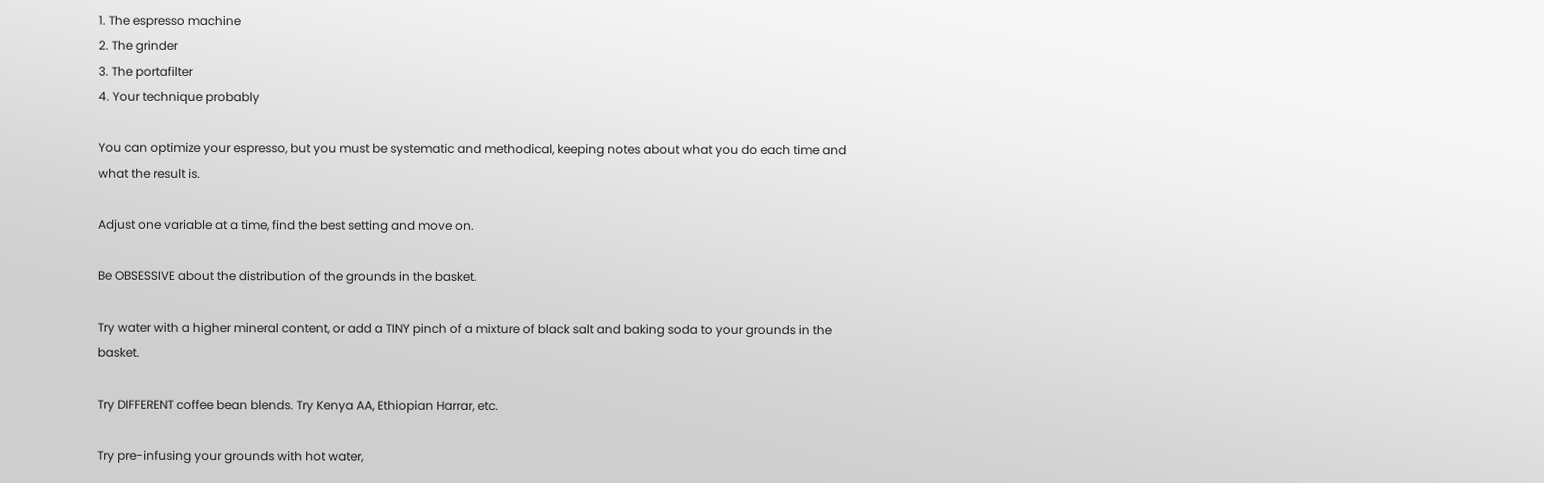1. The espresso machine
2. The grinder
3. The portafilter
4. Your technique probably

You can optimize your espresso, but you must be systematic and methodical, keeping notes about what you do each time and what the result is.

Adjust one variable at a time, find the best setting and move on.

Be OBSESSIVE about the distribution of the grounds in the basket.

Try water with a higher mineral content, or add a TINY pinch of a mixture of black salt and baking soda to your grounds in the basket.

Try DIFFERENT coffee bean blends. Try Kenya AA, Ethiopian Harrar, etc.

Try pre-infusing your grounds with hot water,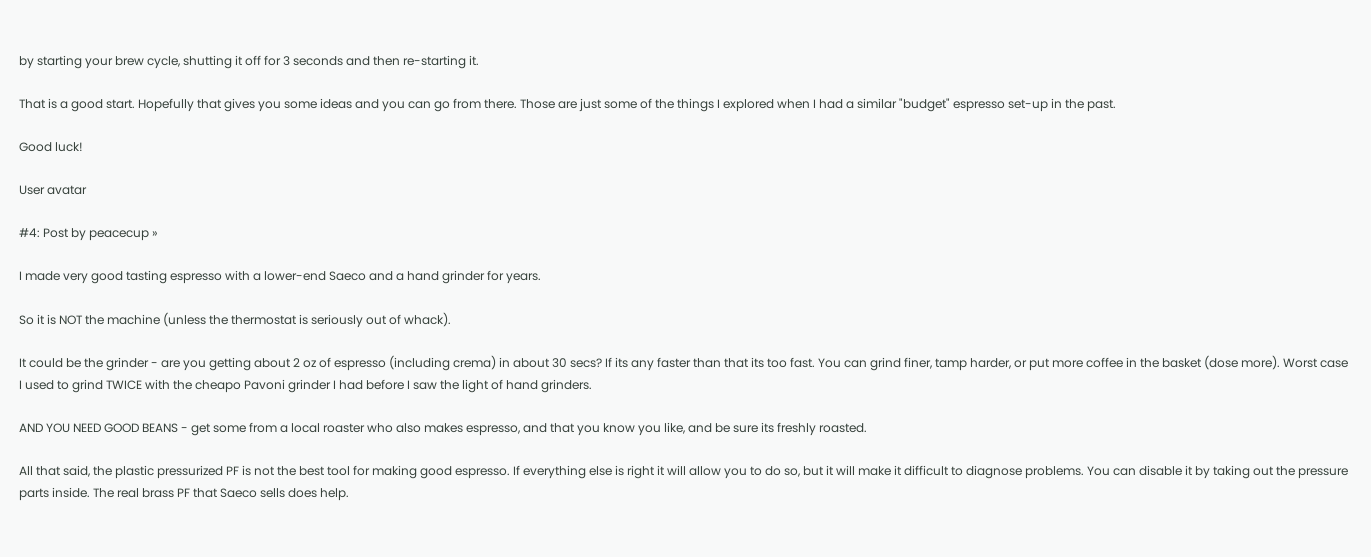by starting your brew cycle, shutting it off for 3 seconds and then re-starting it.

That is a good start. Hopefully that gives you some ideas and you can go from there. Those are just some of the things I explored when I had a similar "budget" espresso set-up in the past.

Good luck!

User avatar

#4: Post by peacecup »

I made very good tasting espresso with a lower-end Saeco and a hand grinder for years.

So it is NOT the machine (unless the thermostat is seriously out of whack).

It could be the grinder - are you getting about 2 oz of espresso (including crema) in about 30 secs? If its any faster than that its too fast. You can grind finer, tamp harder, or put more coffee in the basket (dose more). Worst case I used to grind TWICE with the cheapo Pavoni grinder I had before I saw the light of hand grinders.

AND YOU NEED GOOD BEANS - get some from a local roaster who also makes espresso, and that you know you like, and be sure its freshly roasted.

All that said, the plastic pressurized PF is not the best tool for making good espresso. If everything else is right it will allow you to do so, but it will make it difficult to diagnose problems. You can disable it by taking out the pressure parts inside. The real brass PF that Saeco sells does help.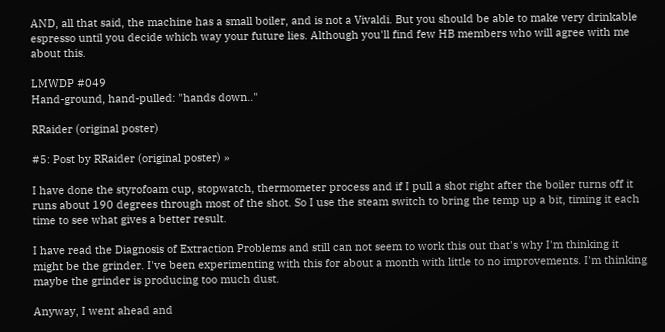AND, all that said, the machine has a small boiler, and is not a Vivaldi. But you should be able to make very drinkable espresso until you decide which way your future lies. Although you'll find few HB members who will agree with me about this.

LMWDP #049
Hand-ground, hand-pulled: "hands down.."

RRaider (original poster)

#5: Post by RRaider (original poster) »

I have done the styrofoam cup, stopwatch, thermometer process and if I pull a shot right after the boiler turns off it runs about 190 degrees through most of the shot. So I use the steam switch to bring the temp up a bit, timing it each time to see what gives a better result.

I have read the Diagnosis of Extraction Problems and still can not seem to work this out that's why I'm thinking it might be the grinder. I've been experimenting with this for about a month with little to no improvements. I'm thinking maybe the grinder is producing too much dust.

Anyway, I went ahead and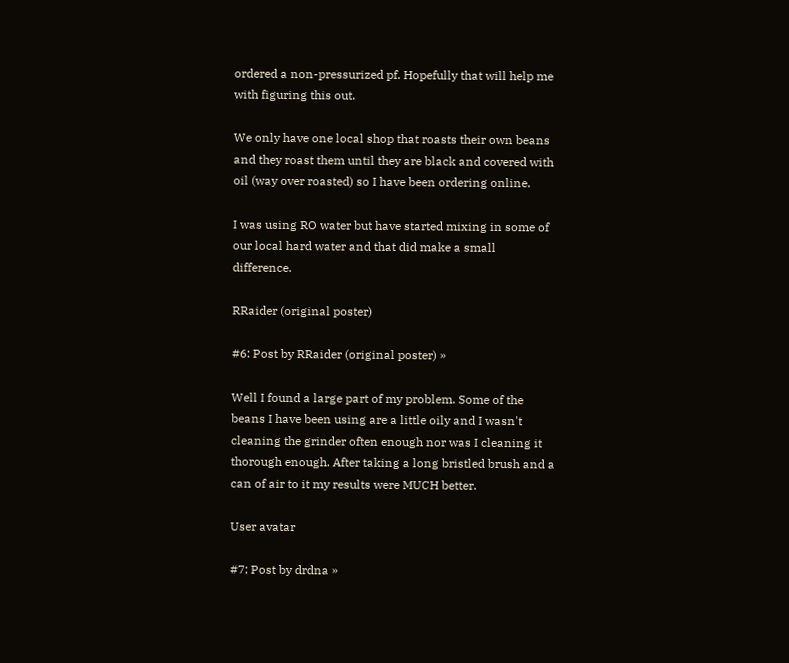ordered a non-pressurized pf. Hopefully that will help me with figuring this out.

We only have one local shop that roasts their own beans and they roast them until they are black and covered with oil (way over roasted) so I have been ordering online.

I was using RO water but have started mixing in some of our local hard water and that did make a small difference.

RRaider (original poster)

#6: Post by RRaider (original poster) »

Well I found a large part of my problem. Some of the beans I have been using are a little oily and I wasn't cleaning the grinder often enough nor was I cleaning it thorough enough. After taking a long bristled brush and a can of air to it my results were MUCH better.

User avatar

#7: Post by drdna »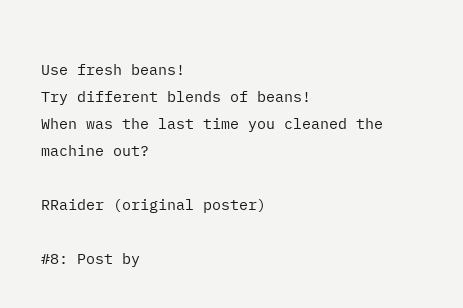Use fresh beans!
Try different blends of beans!
When was the last time you cleaned the machine out?

RRaider (original poster)

#8: Post by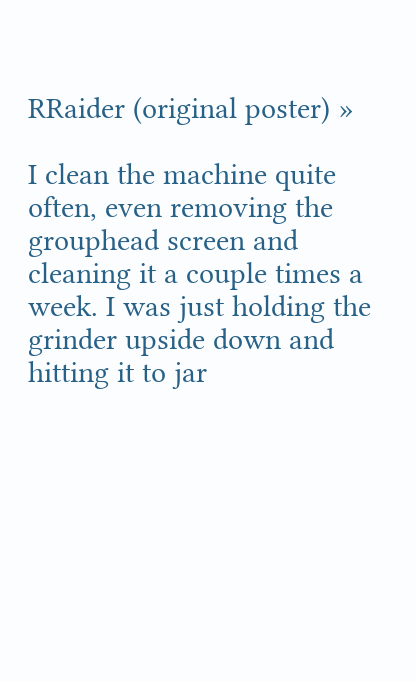RRaider (original poster) »

I clean the machine quite often, even removing the grouphead screen and cleaning it a couple times a week. I was just holding the grinder upside down and hitting it to jar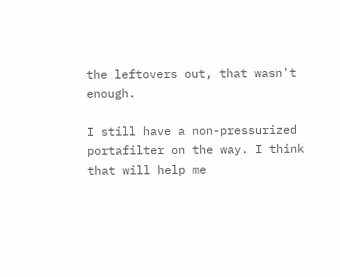the leftovers out, that wasn't enough.

I still have a non-pressurized portafilter on the way. I think that will help me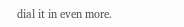dial it in even more.